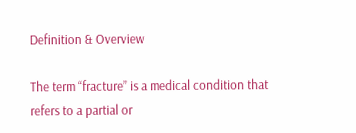Definition & Overview

The term “fracture” is a medical condition that refers to a partial or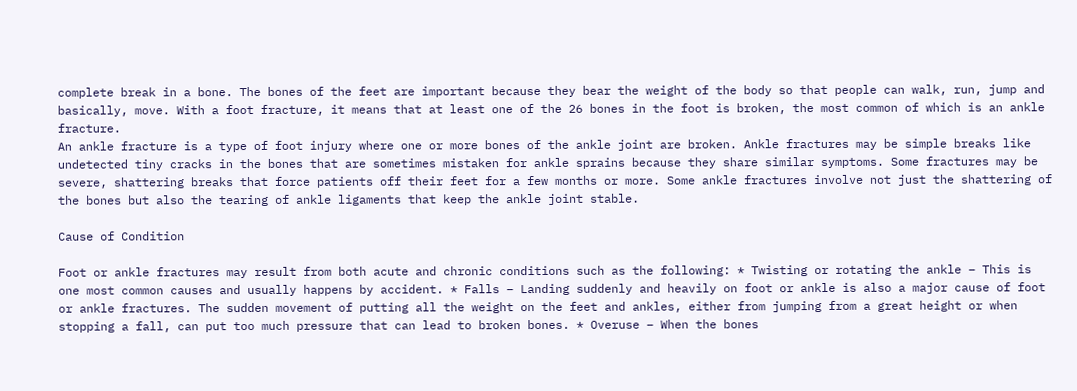complete break in a bone. The bones of the feet are important because they bear the weight of the body so that people can walk, run, jump and basically, move. With a foot fracture, it means that at least one of the 26 bones in the foot is broken, the most common of which is an ankle fracture.
An ankle fracture is a type of foot injury where one or more bones of the ankle joint are broken. Ankle fractures may be simple breaks like undetected tiny cracks in the bones that are sometimes mistaken for ankle sprains because they share similar symptoms. Some fractures may be severe, shattering breaks that force patients off their feet for a few months or more. Some ankle fractures involve not just the shattering of the bones but also the tearing of ankle ligaments that keep the ankle joint stable.

Cause of Condition

Foot or ankle fractures may result from both acute and chronic conditions such as the following: * Twisting or rotating the ankle – This is one most common causes and usually happens by accident. * Falls – Landing suddenly and heavily on foot or ankle is also a major cause of foot or ankle fractures. The sudden movement of putting all the weight on the feet and ankles, either from jumping from a great height or when stopping a fall, can put too much pressure that can lead to broken bones. * Overuse – When the bones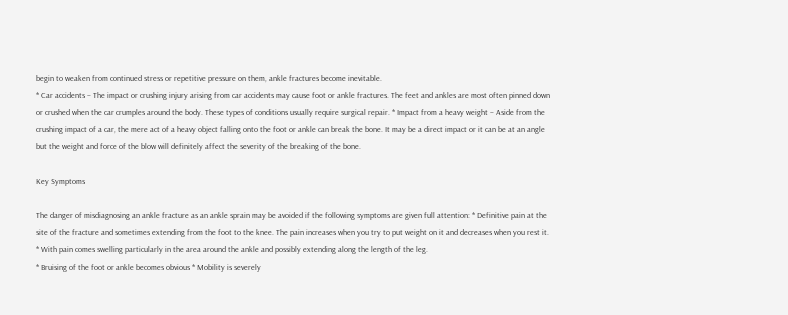begin to weaken from continued stress or repetitive pressure on them, ankle fractures become inevitable.
* Car accidents – The impact or crushing injury arising from car accidents may cause foot or ankle fractures. The feet and ankles are most often pinned down or crushed when the car crumples around the body. These types of conditions usually require surgical repair. * Impact from a heavy weight – Aside from the crushing impact of a car, the mere act of a heavy object falling onto the foot or ankle can break the bone. It may be a direct impact or it can be at an angle but the weight and force of the blow will definitely affect the severity of the breaking of the bone.

Key Symptoms

The danger of misdiagnosing an ankle fracture as an ankle sprain may be avoided if the following symptoms are given full attention: * Definitive pain at the site of the fracture and sometimes extending from the foot to the knee. The pain increases when you try to put weight on it and decreases when you rest it. * With pain comes swelling particularly in the area around the ankle and possibly extending along the length of the leg.
* Bruising of the foot or ankle becomes obvious * Mobility is severely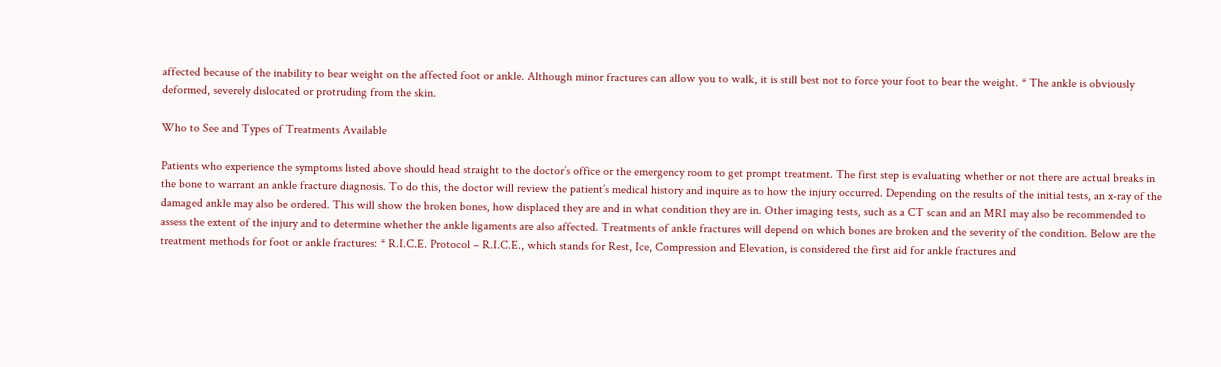affected because of the inability to bear weight on the affected foot or ankle. Although minor fractures can allow you to walk, it is still best not to force your foot to bear the weight. * The ankle is obviously deformed, severely dislocated or protruding from the skin.

Who to See and Types of Treatments Available

Patients who experience the symptoms listed above should head straight to the doctor’s office or the emergency room to get prompt treatment. The first step is evaluating whether or not there are actual breaks in the bone to warrant an ankle fracture diagnosis. To do this, the doctor will review the patient’s medical history and inquire as to how the injury occurred. Depending on the results of the initial tests, an x-ray of the damaged ankle may also be ordered. This will show the broken bones, how displaced they are and in what condition they are in. Other imaging tests, such as a CT scan and an MRI may also be recommended to assess the extent of the injury and to determine whether the ankle ligaments are also affected. Treatments of ankle fractures will depend on which bones are broken and the severity of the condition. Below are the treatment methods for foot or ankle fractures: * R.I.C.E. Protocol – R.I.C.E., which stands for Rest, Ice, Compression and Elevation, is considered the first aid for ankle fractures and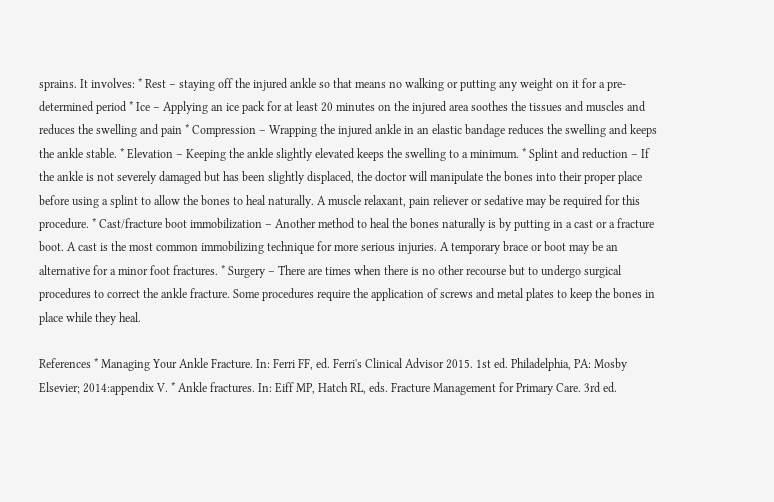sprains. It involves: * Rest – staying off the injured ankle so that means no walking or putting any weight on it for a pre-determined period * Ice – Applying an ice pack for at least 20 minutes on the injured area soothes the tissues and muscles and reduces the swelling and pain * Compression – Wrapping the injured ankle in an elastic bandage reduces the swelling and keeps the ankle stable. * Elevation – Keeping the ankle slightly elevated keeps the swelling to a minimum. * Splint and reduction – If the ankle is not severely damaged but has been slightly displaced, the doctor will manipulate the bones into their proper place before using a splint to allow the bones to heal naturally. A muscle relaxant, pain reliever or sedative may be required for this procedure. * Cast/fracture boot immobilization – Another method to heal the bones naturally is by putting in a cast or a fracture boot. A cast is the most common immobilizing technique for more serious injuries. A temporary brace or boot may be an alternative for a minor foot fractures. * Surgery – There are times when there is no other recourse but to undergo surgical procedures to correct the ankle fracture. Some procedures require the application of screws and metal plates to keep the bones in place while they heal.

References * Managing Your Ankle Fracture. In: Ferri FF, ed. Ferri's Clinical Advisor 2015. 1st ed. Philadelphia, PA: Mosby Elsevier; 2014:appendix V. * Ankle fractures. In: Eiff MP, Hatch RL, eds. Fracture Management for Primary Care. 3rd ed.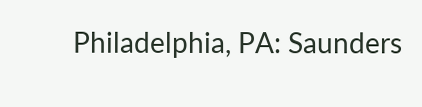Philadelphia, PA: Saunders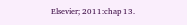Elsevier; 2011:chap 13.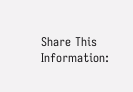Share This Information: